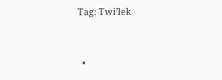Tag: Twi’lek


  •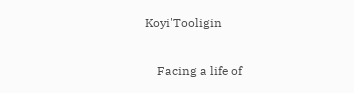Koyi'Tooligin

    Facing a life of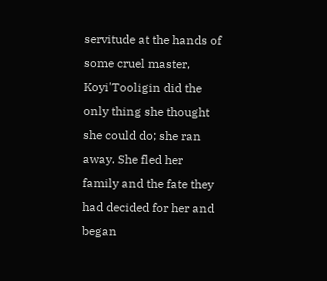servitude at the hands of some cruel master, Koyi'Tooligin did the only thing she thought she could do; she ran away. She fled her family and the fate they had decided for her and began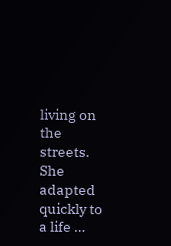living on the streets. She adapted quickly to a life …